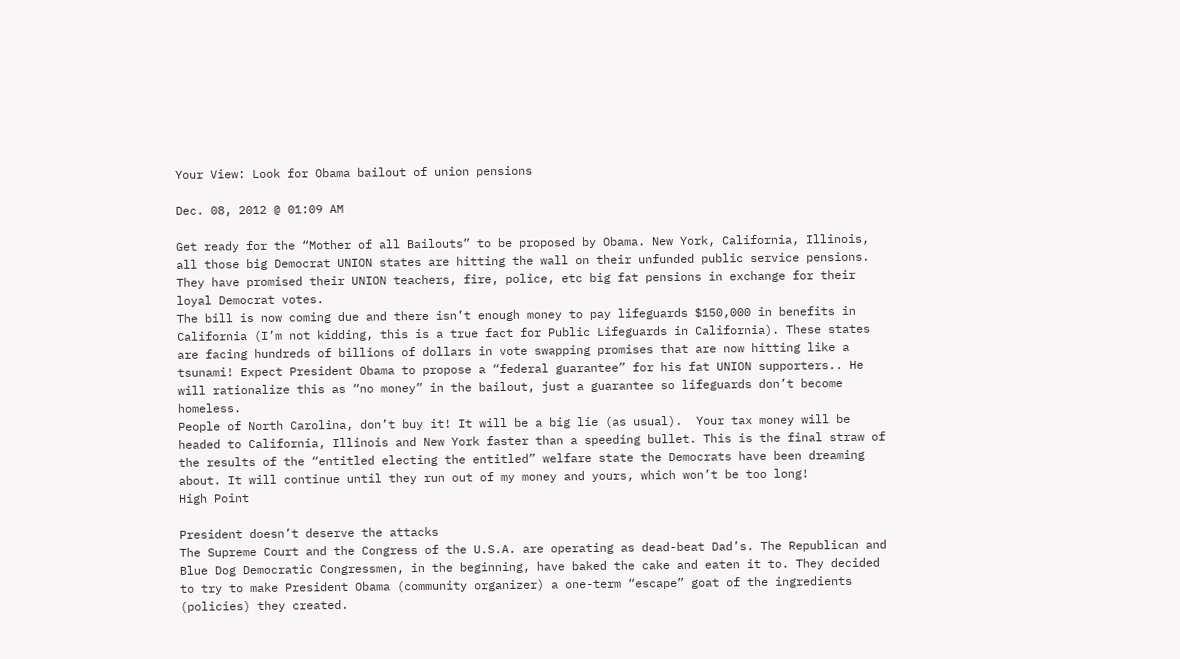Your View: Look for Obama bailout of union pensions

Dec. 08, 2012 @ 01:09 AM

Get ready for the “Mother of all Bailouts” to be proposed by Obama. New York, California, Illinois, all those big Democrat UNION states are hitting the wall on their unfunded public service pensions. They have promised their UNION teachers, fire, police, etc big fat pensions in exchange for their loyal Democrat votes.
The bill is now coming due and there isn’t enough money to pay lifeguards $150,000 in benefits in California (I’m not kidding, this is a true fact for Public Lifeguards in California). These states are facing hundreds of billions of dollars in vote swapping promises that are now hitting like a tsunami! Expect President Obama to propose a “federal guarantee” for his fat UNION supporters.. He will rationalize this as “no money” in the bailout, just a guarantee so lifeguards don’t become homeless.
People of North Carolina, don’t buy it! It will be a big lie (as usual).  Your tax money will be headed to California, Illinois and New York faster than a speeding bullet. This is the final straw of the results of the “entitled electing the entitled” welfare state the Democrats have been dreaming about. It will continue until they run out of my money and yours, which won’t be too long!
High Point

President doesn’t deserve the attacks
The Supreme Court and the Congress of the U.S.A. are operating as dead-beat Dad’s. The Republican and Blue Dog Democratic Congressmen, in the beginning, have baked the cake and eaten it to. They decided to try to make President Obama (community organizer) a one-term “escape” goat of the ingredients (policies) they created.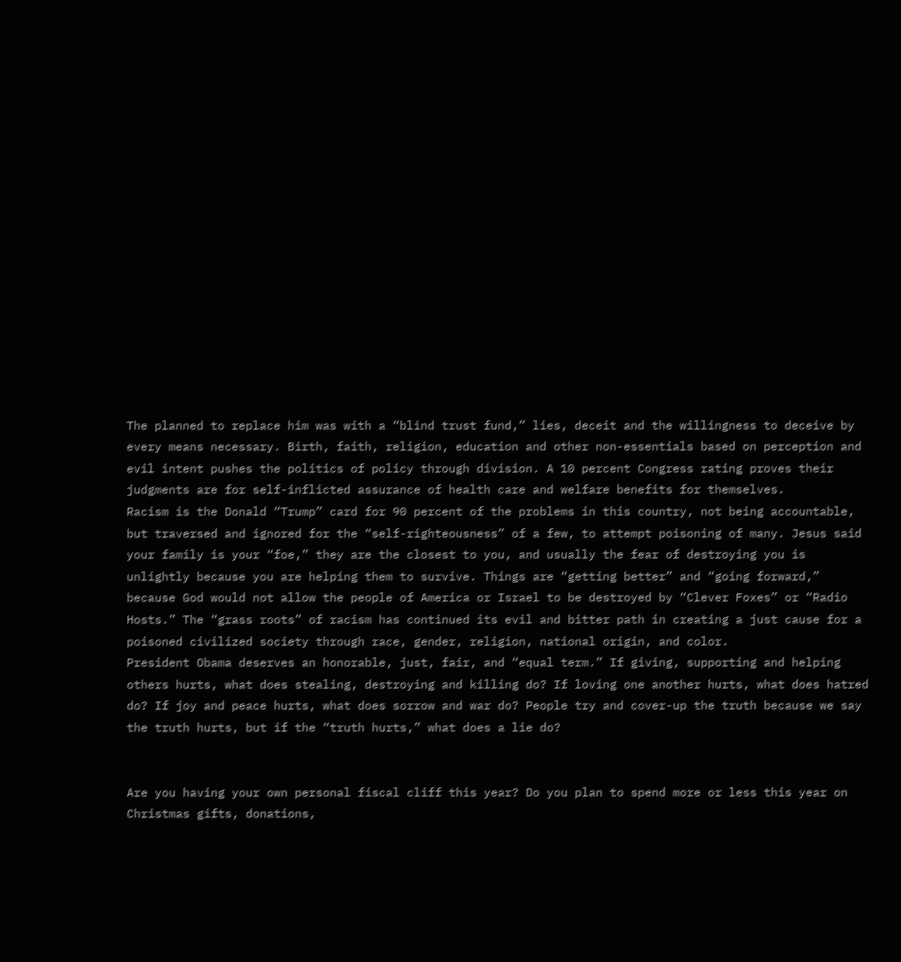The planned to replace him was with a “blind trust fund,” lies, deceit and the willingness to deceive by every means necessary. Birth, faith, religion, education and other non-essentials based on perception and evil intent pushes the politics of policy through division. A 10 percent Congress rating proves their judgments are for self-inflicted assurance of health care and welfare benefits for themselves.
Racism is the Donald “Trump” card for 90 percent of the problems in this country, not being accountable, but traversed and ignored for the “self-righteousness” of a few, to attempt poisoning of many. Jesus said your family is your “foe,” they are the closest to you, and usually the fear of destroying you is unlightly because you are helping them to survive. Things are “getting better” and “going forward,” because God would not allow the people of America or Israel to be destroyed by “Clever Foxes” or “Radio Hosts.” The “grass roots” of racism has continued its evil and bitter path in creating a just cause for a poisoned civilized society through race, gender, religion, national origin, and color.
President Obama deserves an honorable, just, fair, and “equal term.” If giving, supporting and helping others hurts, what does stealing, destroying and killing do? If loving one another hurts, what does hatred do? If joy and peace hurts, what does sorrow and war do? People try and cover-up the truth because we say the truth hurts, but if the “truth hurts,” what does a lie do?


Are you having your own personal fiscal cliff this year? Do you plan to spend more or less this year on Christmas gifts, donations,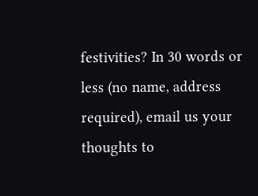festivities? In 30 words or less (no name, address required), email us your thoughts to